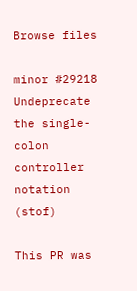Browse files

minor #29218 Undeprecate the single-colon controller notation (stof)

This PR was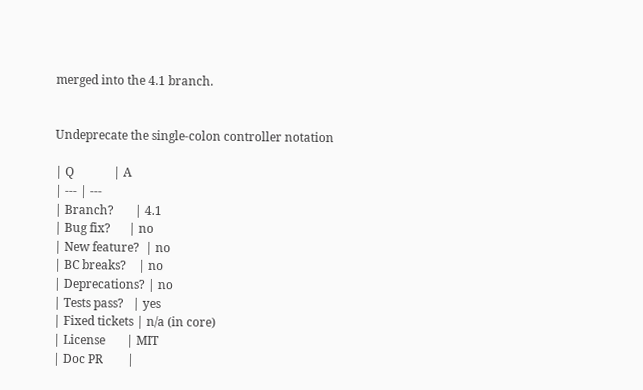merged into the 4.1 branch.


Undeprecate the single-colon controller notation

| Q             | A
| --- | ---
| Branch?       | 4.1
| Bug fix?      | no
| New feature?  | no
| BC breaks?    | no
| Deprecations? | no
| Tests pass?   | yes
| Fixed tickets | n/a (in core)
| License       | MIT
| Doc PR        |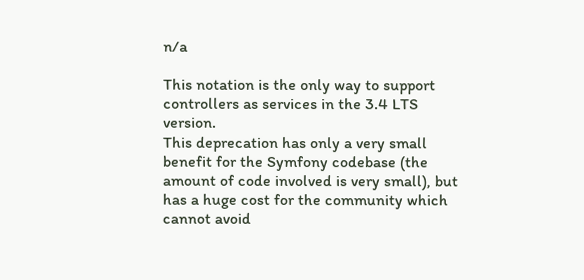n/a

This notation is the only way to support controllers as services in the 3.4 LTS version.
This deprecation has only a very small benefit for the Symfony codebase (the amount of code involved is very small), but has a huge cost for the community which cannot avoid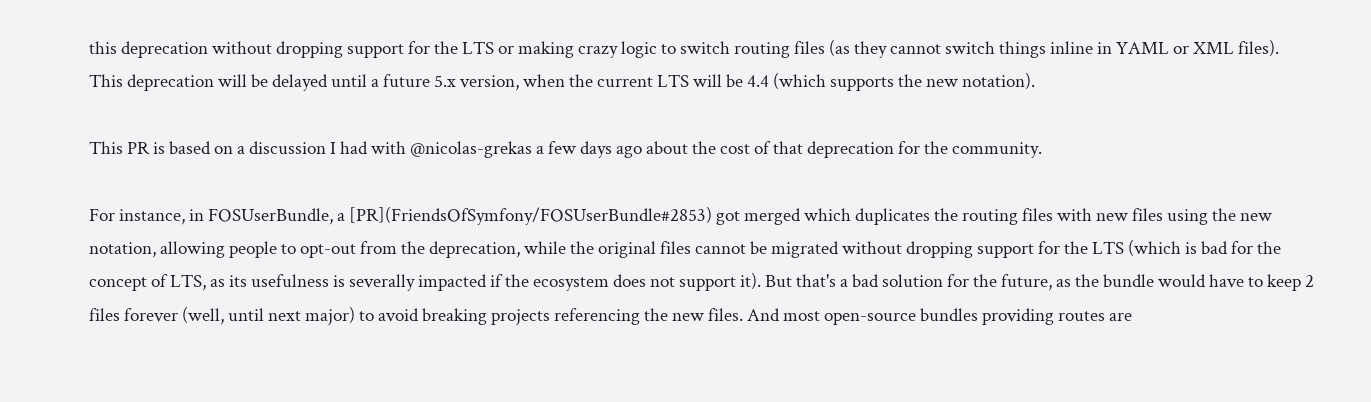this deprecation without dropping support for the LTS or making crazy logic to switch routing files (as they cannot switch things inline in YAML or XML files).
This deprecation will be delayed until a future 5.x version, when the current LTS will be 4.4 (which supports the new notation).

This PR is based on a discussion I had with @nicolas-grekas a few days ago about the cost of that deprecation for the community.

For instance, in FOSUserBundle, a [PR](FriendsOfSymfony/FOSUserBundle#2853) got merged which duplicates the routing files with new files using the new notation, allowing people to opt-out from the deprecation, while the original files cannot be migrated without dropping support for the LTS (which is bad for the concept of LTS, as its usefulness is severally impacted if the ecosystem does not support it). But that's a bad solution for the future, as the bundle would have to keep 2 files forever (well, until next major) to avoid breaking projects referencing the new files. And most open-source bundles providing routes are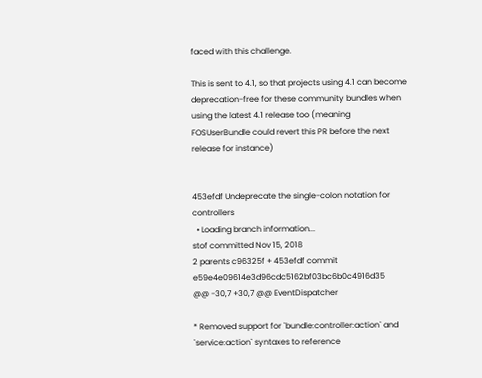faced with this challenge.

This is sent to 4.1, so that projects using 4.1 can become deprecation-free for these community bundles when using the latest 4.1 release too (meaning FOSUserBundle could revert this PR before the next release for instance)


453efdf Undeprecate the single-colon notation for controllers
  • Loading branch information...
stof committed Nov 15, 2018
2 parents c96325f + 453efdf commit e59e4e09614e3d96cdc5162bf03bc6b0c4916d35
@@ -30,7 +30,7 @@ EventDispatcher

* Removed support for `bundle:controller:action` and `service:action` syntaxes to reference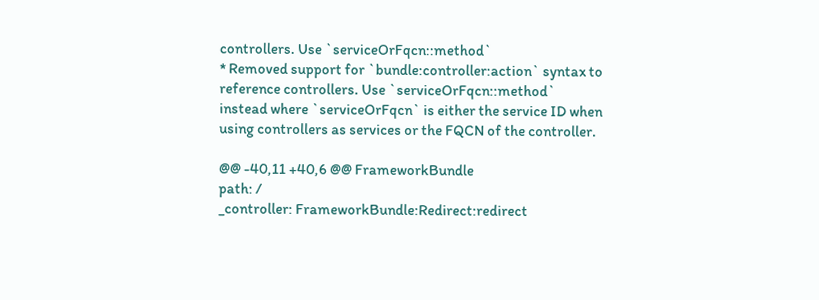controllers. Use `serviceOrFqcn::method`
* Removed support for `bundle:controller:action` syntax to reference controllers. Use `serviceOrFqcn::method`
instead where `serviceOrFqcn` is either the service ID when using controllers as services or the FQCN of the controller.

@@ -40,11 +40,6 @@ FrameworkBundle
path: /
_controller: FrameworkBundle:Redirect:redirect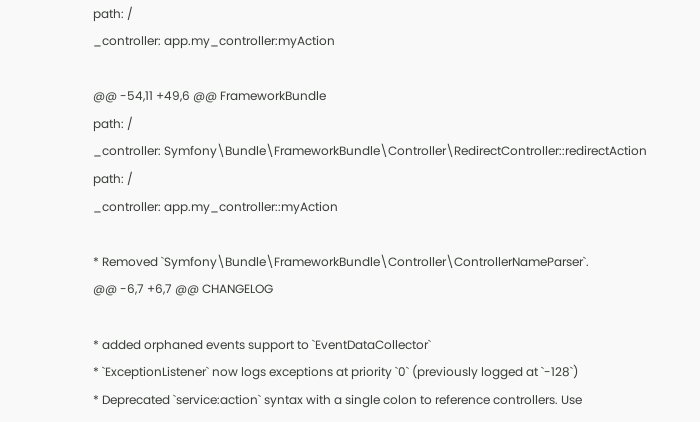path: /
_controller: app.my_controller:myAction

@@ -54,11 +49,6 @@ FrameworkBundle
path: /
_controller: Symfony\Bundle\FrameworkBundle\Controller\RedirectController::redirectAction
path: /
_controller: app.my_controller::myAction

* Removed `Symfony\Bundle\FrameworkBundle\Controller\ControllerNameParser`.
@@ -6,7 +6,7 @@ CHANGELOG

* added orphaned events support to `EventDataCollector`
* `ExceptionListener` now logs exceptions at priority `0` (previously logged at `-128`)
* Deprecated `service:action` syntax with a single colon to reference controllers. Use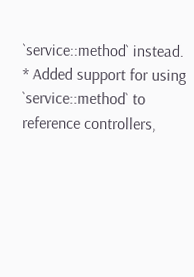`service::method` instead.
* Added support for using `service::method` to reference controllers,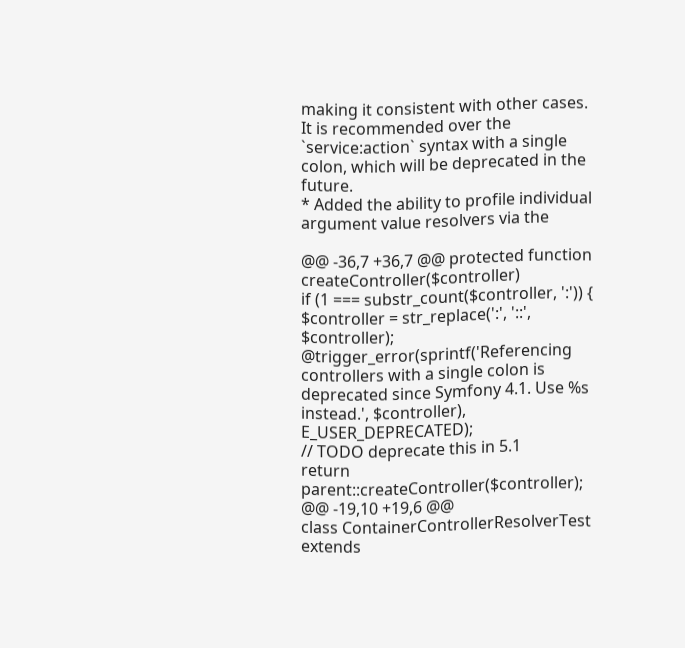making it consistent with other cases. It is recommended over the `service:action` syntax with a single colon, which will be deprecated in the future.
* Added the ability to profile individual argument value resolvers via the

@@ -36,7 +36,7 @@ protected function createController($controller)
if (1 === substr_count($controller, ':')) {
$controller = str_replace(':', '::', $controller);
@trigger_error(sprintf('Referencing controllers with a single colon is deprecated since Symfony 4.1. Use %s instead.', $controller), E_USER_DEPRECATED);
// TODO deprecate this in 5.1
return parent::createController($controller);
@@ -19,10 +19,6 @@
class ContainerControllerResolverTest extends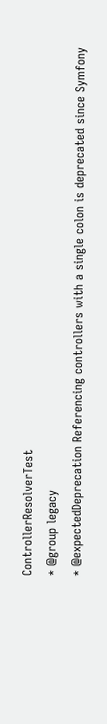ControllerResolverTest
* @group legacy
* @expectedDeprecation Referencing controllers with a single colon is deprecated since Symfony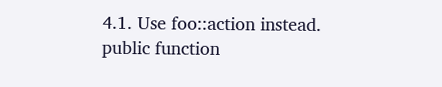4.1. Use foo::action instead.
public function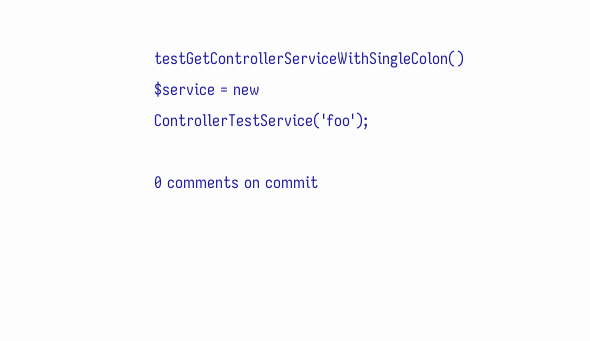testGetControllerServiceWithSingleColon()
$service = new ControllerTestService('foo');

0 comments on commit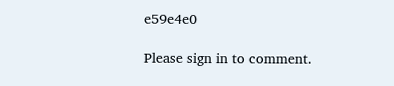e59e4e0

Please sign in to comment.